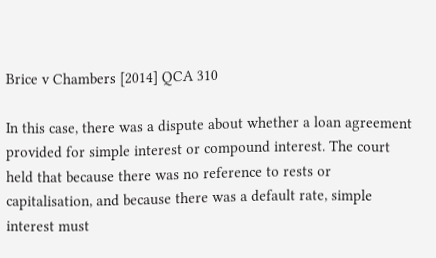Brice v Chambers [2014] QCA 310

In this case, there was a dispute about whether a loan agreement provided for simple interest or compound interest. The court held that because there was no reference to rests or capitalisation, and because there was a default rate, simple interest must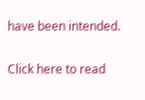have been intended.

Click here to read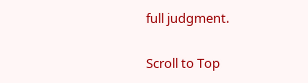full judgment.

Scroll to Top